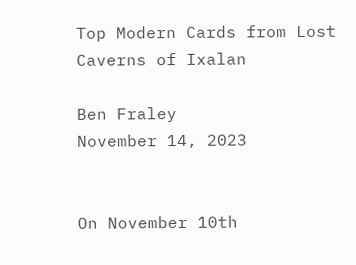Top Modern Cards from Lost Caverns of Ixalan

Ben Fraley
November 14, 2023


On November 10th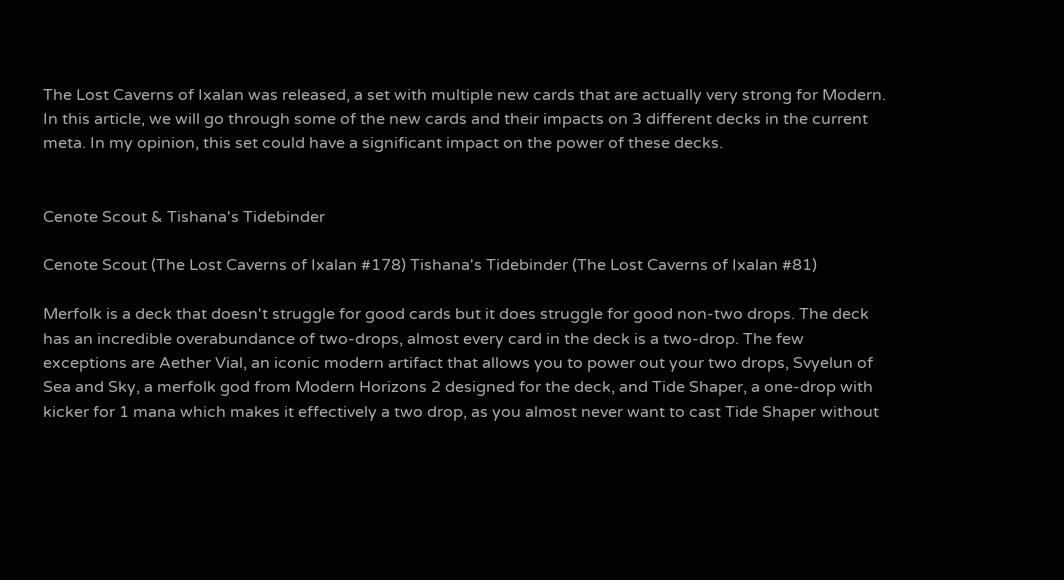The Lost Caverns of Ixalan was released, a set with multiple new cards that are actually very strong for Modern. In this article, we will go through some of the new cards and their impacts on 3 different decks in the current meta. In my opinion, this set could have a significant impact on the power of these decks.


Cenote Scout & Tishana's Tidebinder

Cenote Scout (The Lost Caverns of Ixalan #178) Tishana's Tidebinder (The Lost Caverns of Ixalan #81)

Merfolk is a deck that doesn't struggle for good cards but it does struggle for good non-two drops. The deck has an incredible overabundance of two-drops, almost every card in the deck is a two-drop. The few exceptions are Aether Vial, an iconic modern artifact that allows you to power out your two drops, Svyelun of Sea and Sky, a merfolk god from Modern Horizons 2 designed for the deck, and Tide Shaper, a one-drop with kicker for 1 mana which makes it effectively a two drop, as you almost never want to cast Tide Shaper without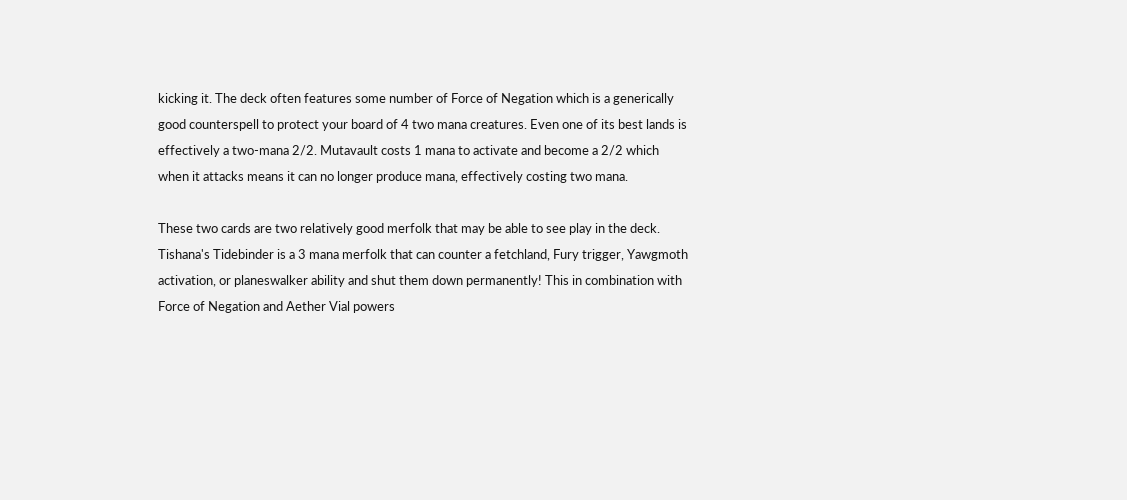kicking it. The deck often features some number of Force of Negation which is a generically good counterspell to protect your board of 4 two mana creatures. Even one of its best lands is effectively a two-mana 2/2. Mutavault costs 1 mana to activate and become a 2/2 which when it attacks means it can no longer produce mana, effectively costing two mana.

These two cards are two relatively good merfolk that may be able to see play in the deck. Tishana's Tidebinder is a 3 mana merfolk that can counter a fetchland, Fury trigger, Yawgmoth activation, or planeswalker ability and shut them down permanently! This in combination with Force of Negation and Aether Vial powers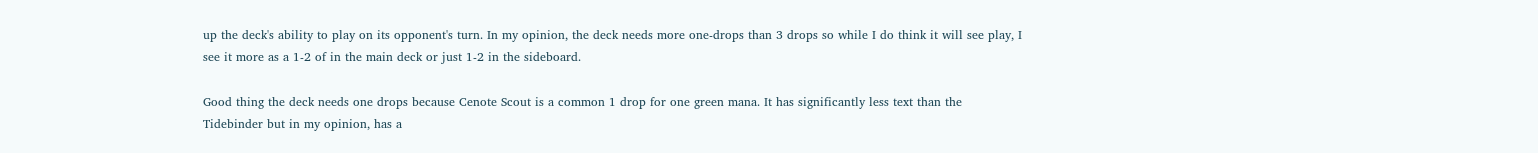up the deck's ability to play on its opponent's turn. In my opinion, the deck needs more one-drops than 3 drops so while I do think it will see play, I see it more as a 1-2 of in the main deck or just 1-2 in the sideboard.

Good thing the deck needs one drops because Cenote Scout is a common 1 drop for one green mana. It has significantly less text than the Tidebinder but in my opinion, has a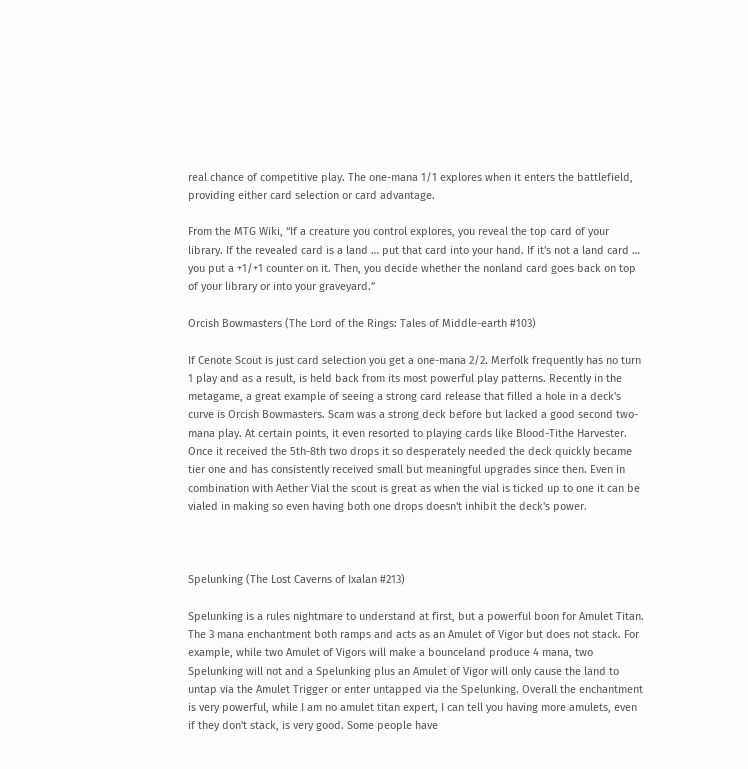real chance of competitive play. The one-mana 1/1 explores when it enters the battlefield, providing either card selection or card advantage.

From the MTG Wiki, “If a creature you control explores, you reveal the top card of your library. If the revealed card is a land … put that card into your hand. If it's not a land card … you put a +1/+1 counter on it. Then, you decide whether the nonland card goes back on top of your library or into your graveyard.”

Orcish Bowmasters (The Lord of the Rings: Tales of Middle-earth #103)

If Cenote Scout is just card selection you get a one-mana 2/2. Merfolk frequently has no turn 1 play and as a result, is held back from its most powerful play patterns. Recently in the metagame, a great example of seeing a strong card release that filled a hole in a deck's curve is Orcish Bowmasters. Scam was a strong deck before but lacked a good second two-mana play. At certain points, it even resorted to playing cards like Blood-Tithe Harvester. Once it received the 5th-8th two drops it so desperately needed the deck quickly became tier one and has consistently received small but meaningful upgrades since then. Even in combination with Aether Vial the scout is great as when the vial is ticked up to one it can be vialed in making so even having both one drops doesn't inhibit the deck's power.



Spelunking (The Lost Caverns of Ixalan #213)

Spelunking is a rules nightmare to understand at first, but a powerful boon for Amulet Titan. The 3 mana enchantment both ramps and acts as an Amulet of Vigor but does not stack. For example, while two Amulet of Vigors will make a bounceland produce 4 mana, two Spelunking will not and a Spelunking plus an Amulet of Vigor will only cause the land to untap via the Amulet Trigger or enter untapped via the Spelunking. Overall the enchantment is very powerful, while I am no amulet titan expert, I can tell you having more amulets, even if they don't stack, is very good. Some people have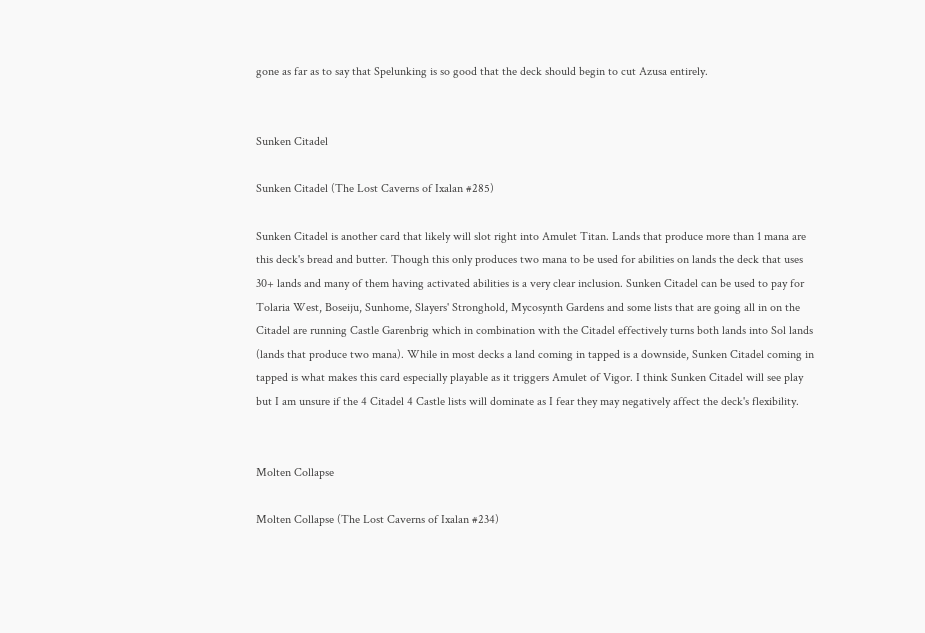gone as far as to say that Spelunking is so good that the deck should begin to cut Azusa entirely.


Sunken Citadel

Sunken Citadel (The Lost Caverns of Ixalan #285)

Sunken Citadel is another card that likely will slot right into Amulet Titan. Lands that produce more than 1 mana are this deck's bread and butter. Though this only produces two mana to be used for abilities on lands the deck that uses 30+ lands and many of them having activated abilities is a very clear inclusion. Sunken Citadel can be used to pay for Tolaria West, Boseiju, Sunhome, Slayers' Stronghold, Mycosynth Gardens and some lists that are going all in on the Citadel are running Castle Garenbrig which in combination with the Citadel effectively turns both lands into Sol lands (lands that produce two mana). While in most decks a land coming in tapped is a downside, Sunken Citadel coming in tapped is what makes this card especially playable as it triggers Amulet of Vigor. I think Sunken Citadel will see play but I am unsure if the 4 Citadel 4 Castle lists will dominate as I fear they may negatively affect the deck's flexibility.


Molten Collapse

Molten Collapse (The Lost Caverns of Ixalan #234)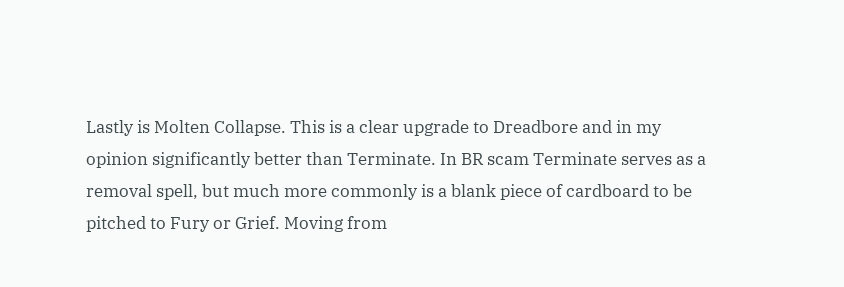Lastly is Molten Collapse. This is a clear upgrade to Dreadbore and in my opinion significantly better than Terminate. In BR scam Terminate serves as a removal spell, but much more commonly is a blank piece of cardboard to be pitched to Fury or Grief. Moving from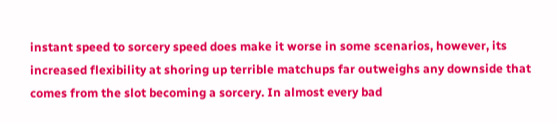instant speed to sorcery speed does make it worse in some scenarios, however, its increased flexibility at shoring up terrible matchups far outweighs any downside that comes from the slot becoming a sorcery. In almost every bad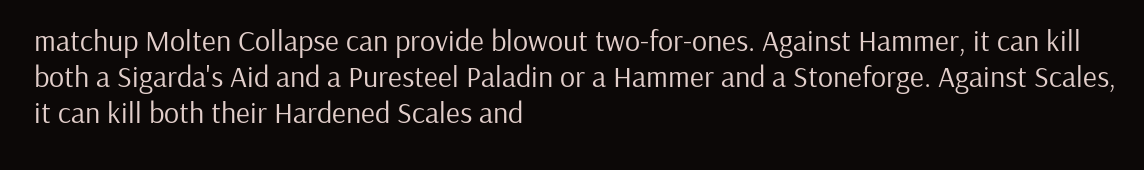matchup Molten Collapse can provide blowout two-for-ones. Against Hammer, it can kill both a Sigarda's Aid and a Puresteel Paladin or a Hammer and a Stoneforge. Against Scales, it can kill both their Hardened Scales and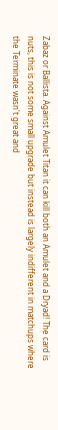Zabaz or Ballista. Against Amulet Titan it can kill both an Amulet and a Dryad! The card is nuts, this is not some small upgrade but instead is largely indifferent in matchups where the Terminate wasn't great and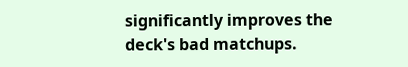significantly improves the deck's bad matchups.